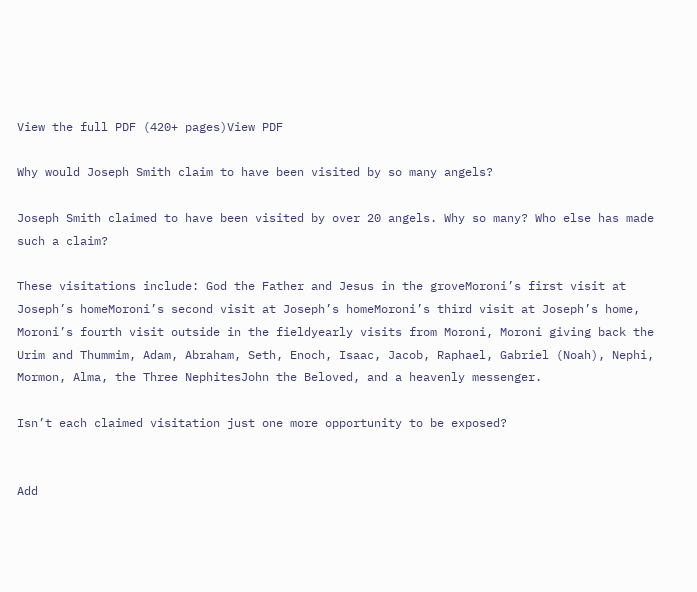View the full PDF (420+ pages)View PDF

Why would Joseph Smith claim to have been visited by so many angels?

Joseph Smith claimed to have been visited by over 20 angels. Why so many? Who else has made such a claim?

These visitations include: God the Father and Jesus in the groveMoroni’s first visit at Joseph’s homeMoroni’s second visit at Joseph’s homeMoroni’s third visit at Joseph’s home, Moroni’s fourth visit outside in the fieldyearly visits from Moroni, Moroni giving back the Urim and Thummim, Adam, Abraham, Seth, Enoch, Isaac, Jacob, Raphael, Gabriel (Noah), Nephi, Mormon, Alma, the Three NephitesJohn the Beloved, and a heavenly messenger.

Isn’t each claimed visitation just one more opportunity to be exposed?


Add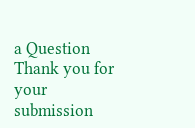a Question
Thank you for your submission